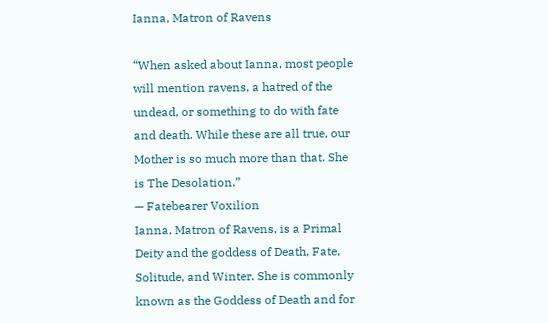Ianna, Matron of Ravens

“When asked about Ianna, most people will mention ravens, a hatred of the undead, or something to do with fate and death. While these are all true, our Mother is so much more than that. She is The Desolation.”
— Fatebearer Voxilion
Ianna, Matron of Ravens, is a Primal Deity and the goddess of Death, Fate, Solitude, and Winter. She is commonly known as the Goddess of Death and for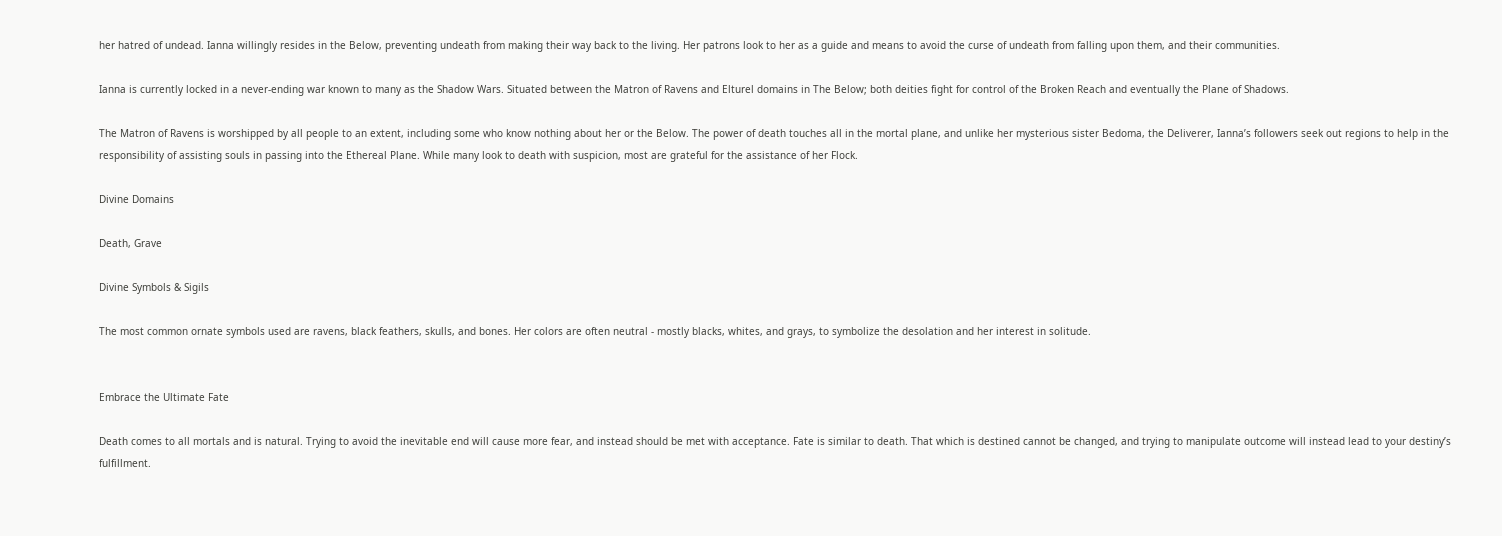her hatred of undead. Ianna willingly resides in the Below, preventing undeath from making their way back to the living. Her patrons look to her as a guide and means to avoid the curse of undeath from falling upon them, and their communities.

Ianna is currently locked in a never-ending war known to many as the Shadow Wars. Situated between the Matron of Ravens and Elturel domains in The Below; both deities fight for control of the Broken Reach and eventually the Plane of Shadows.

The Matron of Ravens is worshipped by all people to an extent, including some who know nothing about her or the Below. The power of death touches all in the mortal plane, and unlike her mysterious sister Bedoma, the Deliverer, Ianna’s followers seek out regions to help in the responsibility of assisting souls in passing into the Ethereal Plane. While many look to death with suspicion, most are grateful for the assistance of her Flock.

Divine Domains

Death, Grave

Divine Symbols & Sigils

The most common ornate symbols used are ravens, black feathers, skulls, and bones. Her colors are often neutral - mostly blacks, whites, and grays, to symbolize the desolation and her interest in solitude.


Embrace the Ultimate Fate

Death comes to all mortals and is natural. Trying to avoid the inevitable end will cause more fear, and instead should be met with acceptance. Fate is similar to death. That which is destined cannot be changed, and trying to manipulate outcome will instead lead to your destiny’s fulfillment.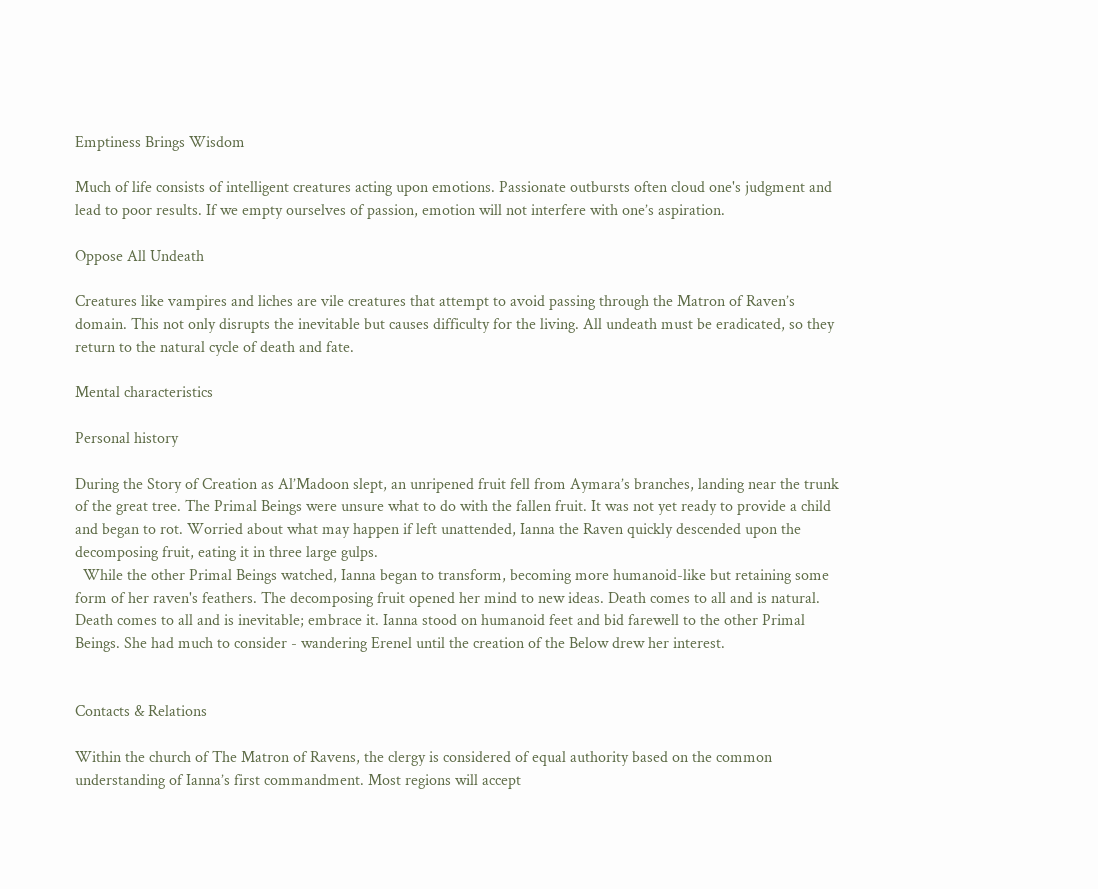Emptiness Brings Wisdom

Much of life consists of intelligent creatures acting upon emotions. Passionate outbursts often cloud one's judgment and lead to poor results. If we empty ourselves of passion, emotion will not interfere with one’s aspiration.

Oppose All Undeath

Creatures like vampires and liches are vile creatures that attempt to avoid passing through the Matron of Raven’s domain. This not only disrupts the inevitable but causes difficulty for the living. All undeath must be eradicated, so they return to the natural cycle of death and fate.

Mental characteristics

Personal history

During the Story of Creation as Al’Madoon slept, an unripened fruit fell from Aymara’s branches, landing near the trunk of the great tree. The Primal Beings were unsure what to do with the fallen fruit. It was not yet ready to provide a child and began to rot. Worried about what may happen if left unattended, Ianna the Raven quickly descended upon the decomposing fruit, eating it in three large gulps.
  While the other Primal Beings watched, Ianna began to transform, becoming more humanoid-like but retaining some form of her raven's feathers. The decomposing fruit opened her mind to new ideas. Death comes to all and is natural. Death comes to all and is inevitable; embrace it. Ianna stood on humanoid feet and bid farewell to the other Primal Beings. She had much to consider - wandering Erenel until the creation of the Below drew her interest.


Contacts & Relations

Within the church of The Matron of Ravens, the clergy is considered of equal authority based on the common understanding of Ianna’s first commandment. Most regions will accept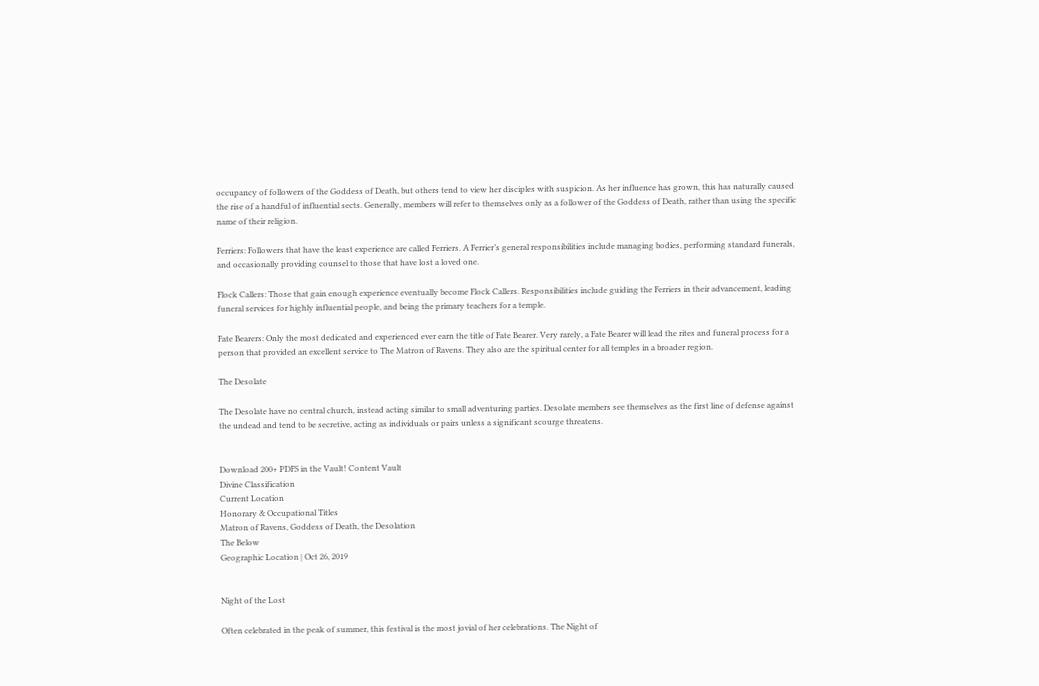occupancy of followers of the Goddess of Death, but others tend to view her disciples with suspicion. As her influence has grown, this has naturally caused the rise of a handful of influential sects. Generally, members will refer to themselves only as a follower of the Goddess of Death, rather than using the specific name of their religion.

Ferriers: Followers that have the least experience are called Ferriers. A Ferrier’s general responsibilities include managing bodies, performing standard funerals, and occasionally providing counsel to those that have lost a loved one.

Flock Callers: Those that gain enough experience eventually become Flock Callers. Responsibilities include guiding the Ferriers in their advancement, leading funeral services for highly influential people, and being the primary teachers for a temple.

Fate Bearers: Only the most dedicated and experienced ever earn the title of Fate Bearer. Very rarely, a Fate Bearer will lead the rites and funeral process for a person that provided an excellent service to The Matron of Ravens. They also are the spiritual center for all temples in a broader region.

The Desolate

The Desolate have no central church, instead acting similar to small adventuring parties. Desolate members see themselves as the first line of defense against the undead and tend to be secretive, acting as individuals or pairs unless a significant scourge threatens.


Download 200+ PDFS in the Vault! Content Vault
Divine Classification
Current Location
Honorary & Occupational Titles
Matron of Ravens, Goddess of Death, the Desolation
The Below
Geographic Location | Oct 26, 2019


Night of the Lost

Often celebrated in the peak of summer, this festival is the most jovial of her celebrations. The Night of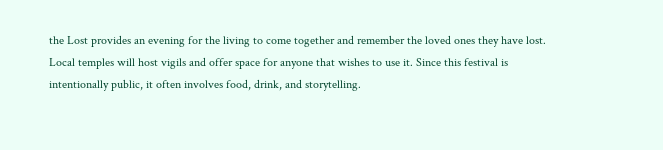the Lost provides an evening for the living to come together and remember the loved ones they have lost. Local temples will host vigils and offer space for anyone that wishes to use it. Since this festival is intentionally public, it often involves food, drink, and storytelling.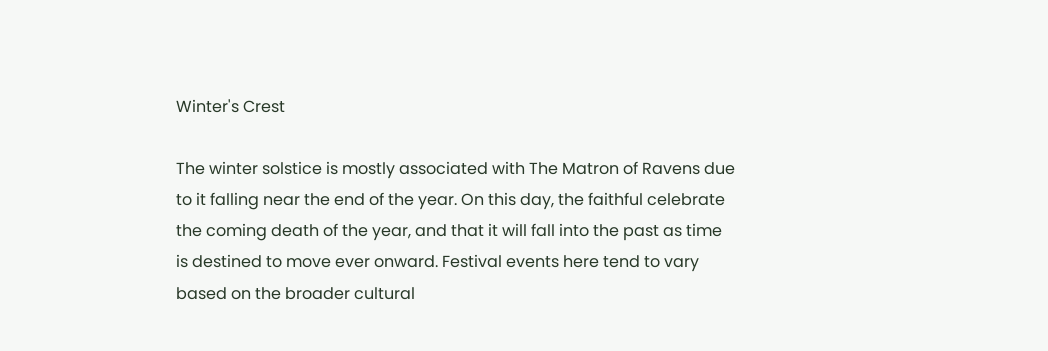Winter's Crest

The winter solstice is mostly associated with The Matron of Ravens due to it falling near the end of the year. On this day, the faithful celebrate the coming death of the year, and that it will fall into the past as time is destined to move ever onward. Festival events here tend to vary based on the broader cultural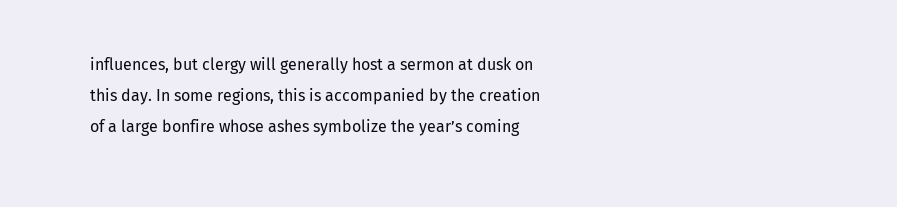influences, but clergy will generally host a sermon at dusk on this day. In some regions, this is accompanied by the creation of a large bonfire whose ashes symbolize the year’s coming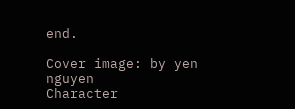end.

Cover image: by yen nguyen
Character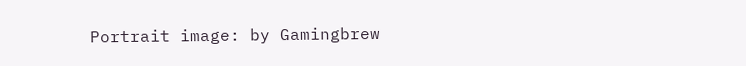Portrait image: by Gamingbrew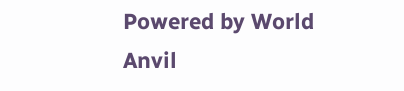Powered by World Anvil